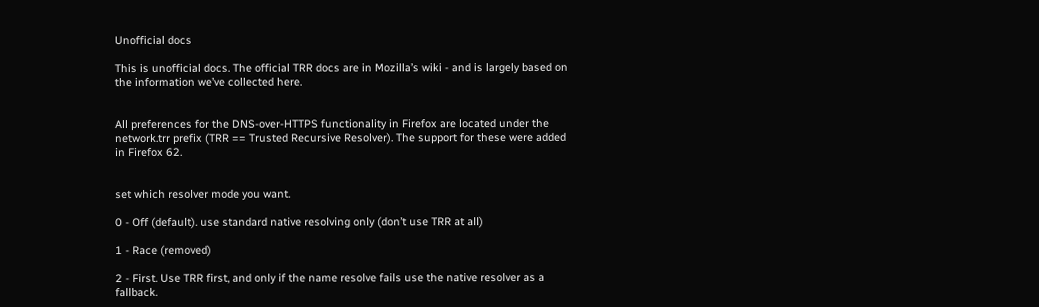Unofficial docs

This is unofficial docs. The official TRR docs are in Mozilla’s wiki - and is largely based on the information we’ve collected here.


All preferences for the DNS-over-HTTPS functionality in Firefox are located under the network.trr prefix (TRR == Trusted Recursive Resolver). The support for these were added in Firefox 62.


set which resolver mode you want.

0 - Off (default). use standard native resolving only (don’t use TRR at all)

1 - Race (removed)

2 - First. Use TRR first, and only if the name resolve fails use the native resolver as a fallback.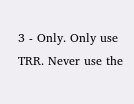3 - Only. Only use TRR. Never use the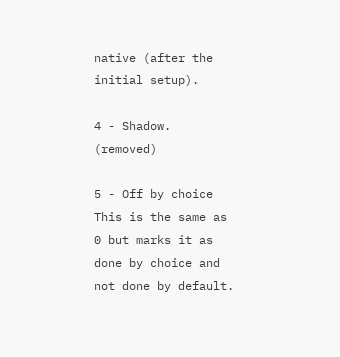native (after the initial setup).

4 - Shadow. (removed)

5 - Off by choice This is the same as 0 but marks it as done by choice and not done by default.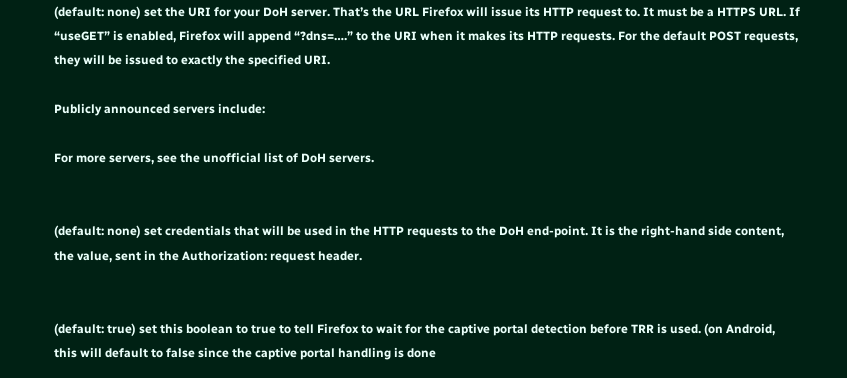(default: none) set the URI for your DoH server. That’s the URL Firefox will issue its HTTP request to. It must be a HTTPS URL. If “useGET” is enabled, Firefox will append “?dns=….” to the URI when it makes its HTTP requests. For the default POST requests, they will be issued to exactly the specified URI.

Publicly announced servers include:

For more servers, see the unofficial list of DoH servers.


(default: none) set credentials that will be used in the HTTP requests to the DoH end-point. It is the right-hand side content, the value, sent in the Authorization: request header.


(default: true) set this boolean to true to tell Firefox to wait for the captive portal detection before TRR is used. (on Android, this will default to false since the captive portal handling is done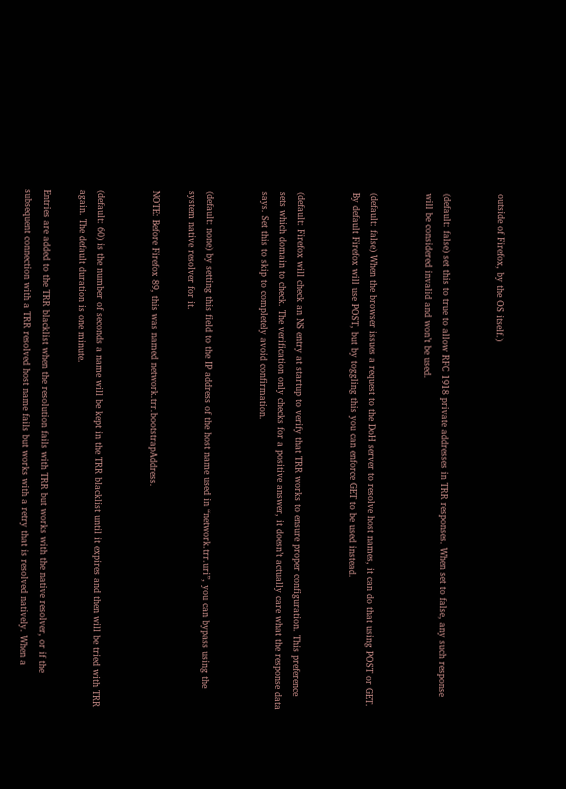outside of Firefox, by the OS itself.)


(default: false) set this to true to allow RFC 1918 private addresses in TRR responses. When set to false, any such response will be considered invalid and won’t be used.


(default: false) When the browser issues a request to the DoH server to resolve host names, it can do that using POST or GET. By default Firefox will use POST, but by toggling this you can enforce GET to be used instead.


(default: Firefox will check an NS entry at startup to verify that TRR works to ensure proper configuration. This preference sets which domain to check. The verification only checks for a positive answer, it doesn’t actually care what the response data says. Set this to skip to completely avoid confirmation.


(default: none) by setting this field to the IP address of the host name used in “network.trr.uri”, you can bypass using the system native resolver for it.

NOTE: Before Firefox 89, this was named network.trr.bootstrapAddress.


(default: 60) is the number of seconds a name will be kept in the TRR blacklist until it expires and then will be tried with TRR again. The default duration is one minute.

Entries are added to the TRR blacklist when the resolution fails with TRR but works with the native resolver, or if the subsequent connection with a TRR resolved host name fails but works with a retry that is resolved natively. When a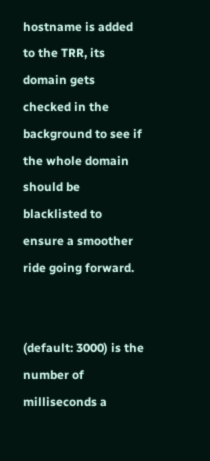hostname is added to the TRR, its domain gets checked in the background to see if the whole domain should be blacklisted to ensure a smoother ride going forward.


(default: 3000) is the number of milliseconds a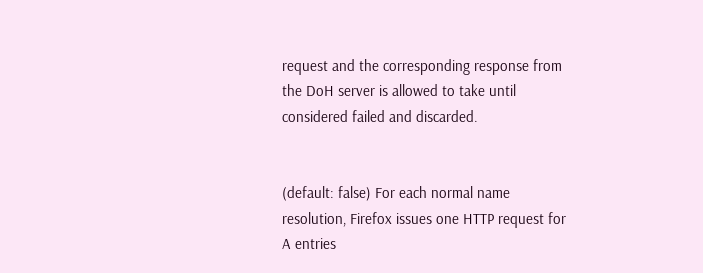request and the corresponding response from the DoH server is allowed to take until considered failed and discarded.


(default: false) For each normal name resolution, Firefox issues one HTTP request for A entries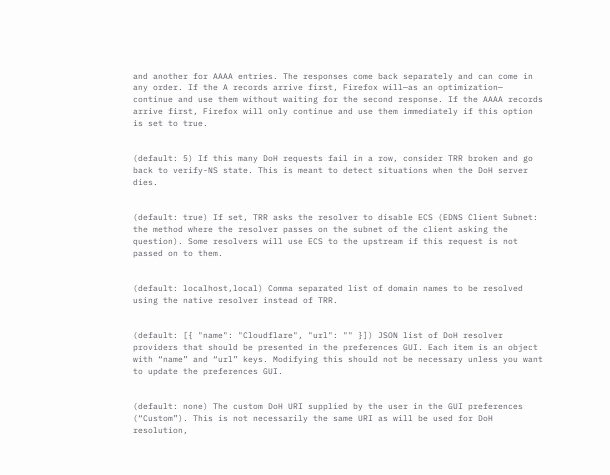and another for AAAA entries. The responses come back separately and can come in any order. If the A records arrive first, Firefox will—as an optimization— continue and use them without waiting for the second response. If the AAAA records arrive first, Firefox will only continue and use them immediately if this option is set to true.


(default: 5) If this many DoH requests fail in a row, consider TRR broken and go back to verify-NS state. This is meant to detect situations when the DoH server dies.


(default: true) If set, TRR asks the resolver to disable ECS (EDNS Client Subnet: the method where the resolver passes on the subnet of the client asking the question). Some resolvers will use ECS to the upstream if this request is not passed on to them.


(default: localhost,local) Comma separated list of domain names to be resolved using the native resolver instead of TRR.


(default: [{ "name": "Cloudflare", "url": "" }]) JSON list of DoH resolver providers that should be presented in the preferences GUI. Each item is an object with “name” and “url” keys. Modifying this should not be necessary unless you want to update the preferences GUI.


(default: none) The custom DoH URI supplied by the user in the GUI preferences (“Custom”). This is not necessarily the same URI as will be used for DoH resolution,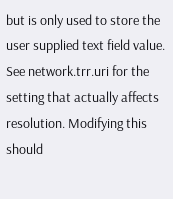but is only used to store the user supplied text field value. See network.trr.uri for the setting that actually affects resolution. Modifying this should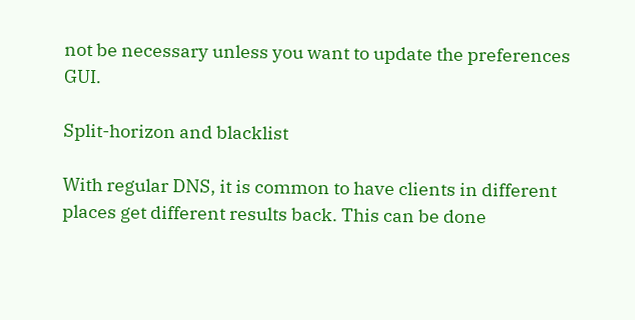not be necessary unless you want to update the preferences GUI.

Split-horizon and blacklist

With regular DNS, it is common to have clients in different places get different results back. This can be done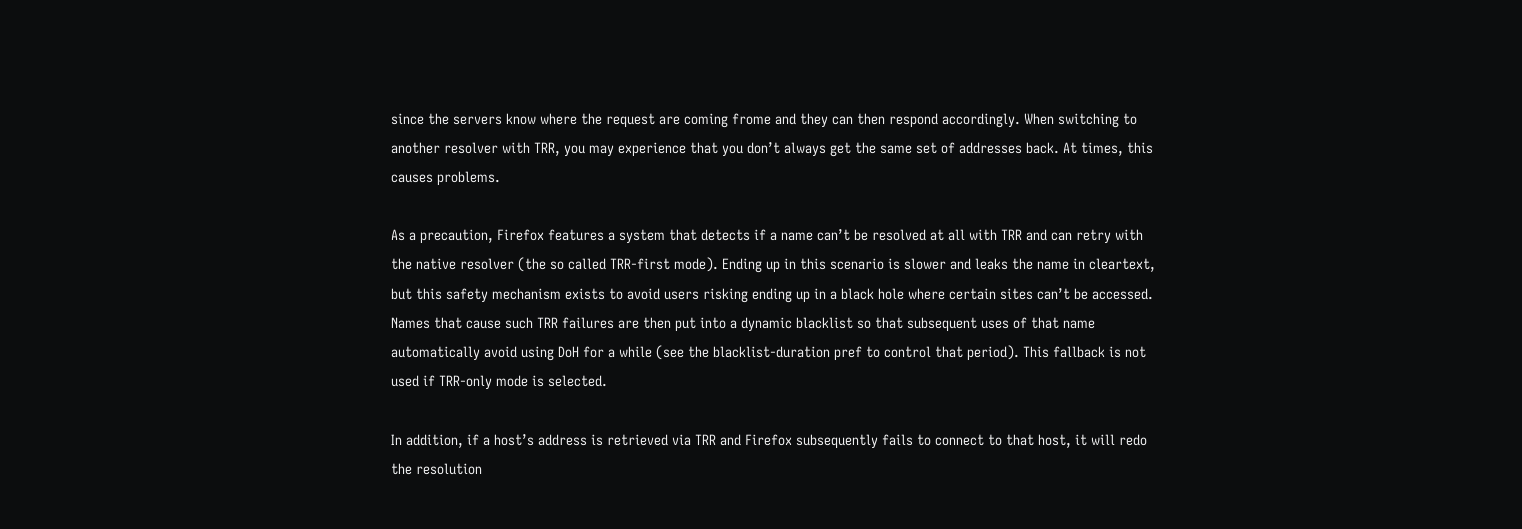since the servers know where the request are coming frome and they can then respond accordingly. When switching to another resolver with TRR, you may experience that you don’t always get the same set of addresses back. At times, this causes problems.

As a precaution, Firefox features a system that detects if a name can’t be resolved at all with TRR and can retry with the native resolver (the so called TRR-first mode). Ending up in this scenario is slower and leaks the name in cleartext, but this safety mechanism exists to avoid users risking ending up in a black hole where certain sites can’t be accessed. Names that cause such TRR failures are then put into a dynamic blacklist so that subsequent uses of that name automatically avoid using DoH for a while (see the blacklist-duration pref to control that period). This fallback is not used if TRR-only mode is selected.

In addition, if a host’s address is retrieved via TRR and Firefox subsequently fails to connect to that host, it will redo the resolution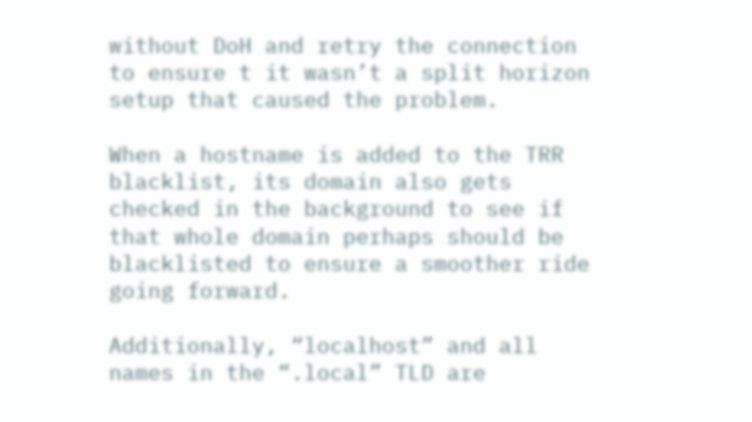without DoH and retry the connection to ensure t it wasn’t a split horizon setup that caused the problem.

When a hostname is added to the TRR blacklist, its domain also gets checked in the background to see if that whole domain perhaps should be blacklisted to ensure a smoother ride going forward.

Additionally, “localhost” and all names in the “.local” TLD are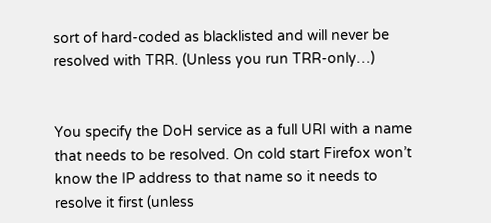sort of hard-coded as blacklisted and will never be resolved with TRR. (Unless you run TRR-only…)


You specify the DoH service as a full URI with a name that needs to be resolved. On cold start Firefox won’t know the IP address to that name so it needs to resolve it first (unless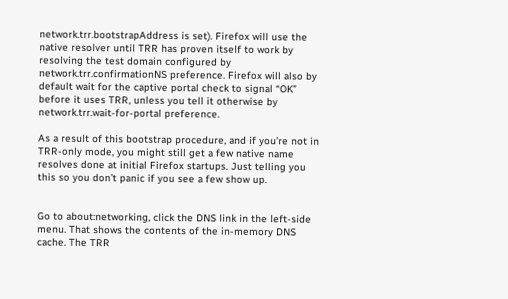network.trr.bootstrapAddress is set). Firefox will use the native resolver until TRR has proven itself to work by resolving the test domain configured by network.trr.confirmationNS preference. Firefox will also by default wait for the captive portal check to signal “OK” before it uses TRR, unless you tell it otherwise by network.trr.wait-for-portal preference.

As a result of this bootstrap procedure, and if you’re not in TRR-only mode, you might still get a few native name resolves done at initial Firefox startups. Just telling you this so you don’t panic if you see a few show up.


Go to about:networking, click the DNS link in the left-side menu. That shows the contents of the in-memory DNS cache. The TRR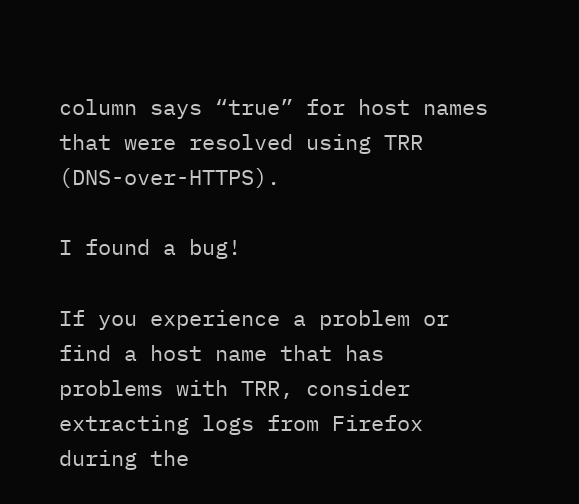column says “true” for host names that were resolved using TRR (DNS-over-HTTPS).

I found a bug!

If you experience a problem or find a host name that has problems with TRR, consider extracting logs from Firefox during the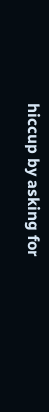hiccup by asking for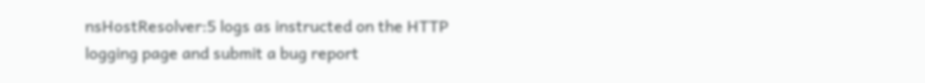nsHostResolver:5 logs as instructed on the HTTP logging page and submit a bug report